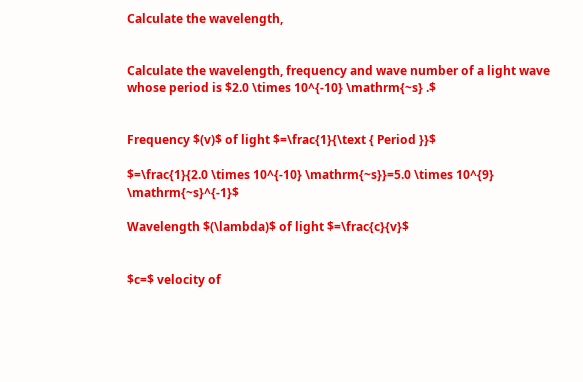Calculate the wavelength,


Calculate the wavelength, frequency and wave number of a light wave whose period is $2.0 \times 10^{-10} \mathrm{~s} .$


Frequency $(v)$ of light $=\frac{1}{\text { Period }}$

$=\frac{1}{2.0 \times 10^{-10} \mathrm{~s}}=5.0 \times 10^{9} \mathrm{~s}^{-1}$

Wavelength $(\lambda)$ of light $=\frac{c}{v}$


$c=$ velocity of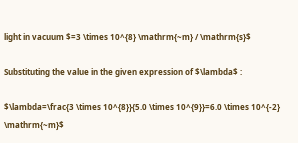light in vacuum $=3 \times 10^{8} \mathrm{~m} / \mathrm{s}$

Substituting the value in the given expression of $\lambda$ :

$\lambda=\frac{3 \times 10^{8}}{5.0 \times 10^{9}}=6.0 \times 10^{-2} \mathrm{~m}$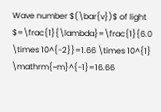Wave number $(\bar{v})$ of light $=\frac{1}{\lambda}=\frac{1}{6.0 \times 10^{-2}}=1.66 \times 10^{1} \mathrm{~m}^{-1}=16.66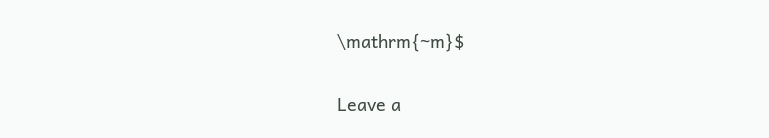\mathrm{~m}$

Leave a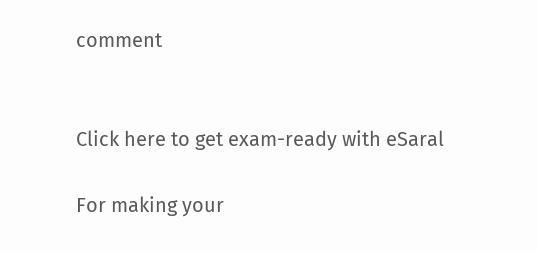comment


Click here to get exam-ready with eSaral

For making your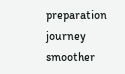preparation journey smoother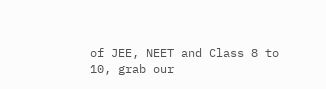of JEE, NEET and Class 8 to 10, grab our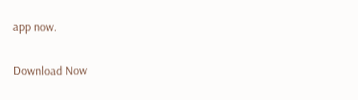app now.

Download Now